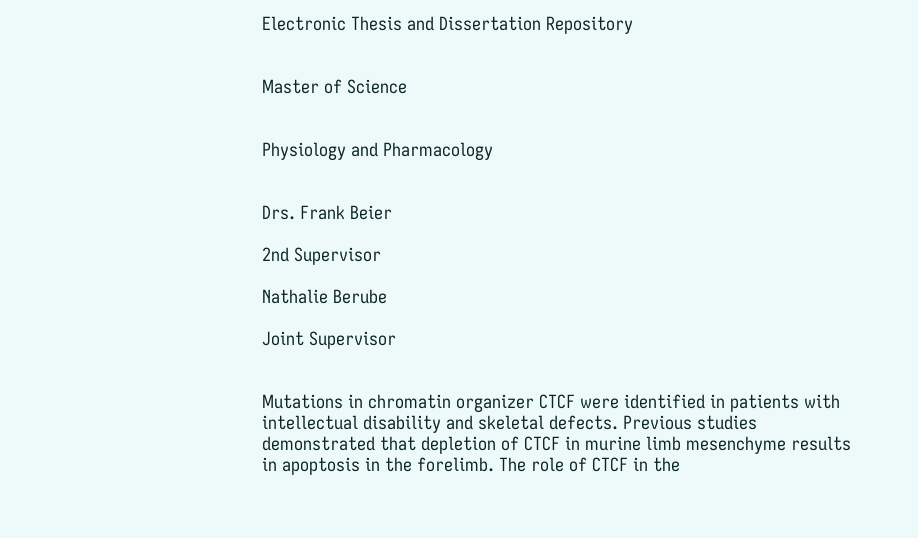Electronic Thesis and Dissertation Repository


Master of Science


Physiology and Pharmacology


Drs. Frank Beier

2nd Supervisor

Nathalie Berube

Joint Supervisor


Mutations in chromatin organizer CTCF were identified in patients with intellectual disability and skeletal defects. Previous studies demonstrated that depletion of CTCF in murine limb mesenchyme results in apoptosis in the forelimb. The role of CTCF in the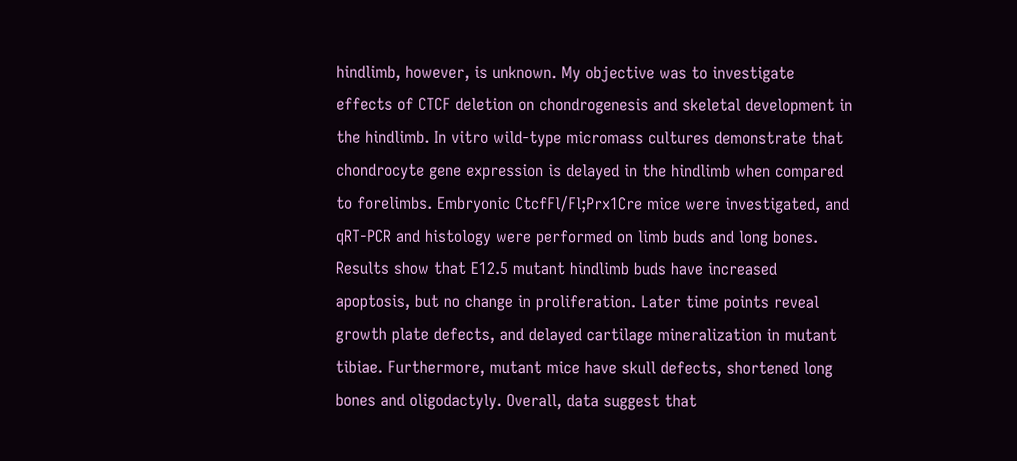hindlimb, however, is unknown. My objective was to investigate effects of CTCF deletion on chondrogenesis and skeletal development in the hindlimb. In vitro wild-type micromass cultures demonstrate that chondrocyte gene expression is delayed in the hindlimb when compared to forelimbs. Embryonic CtcfFl/Fl;Prx1Cre mice were investigated, and qRT-PCR and histology were performed on limb buds and long bones. Results show that E12.5 mutant hindlimb buds have increased apoptosis, but no change in proliferation. Later time points reveal growth plate defects, and delayed cartilage mineralization in mutant tibiae. Furthermore, mutant mice have skull defects, shortened long bones and oligodactyly. Overall, data suggest that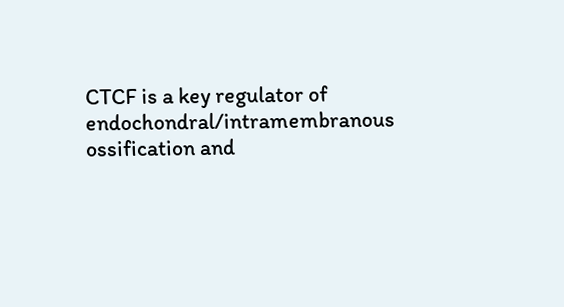CTCF is a key regulator of endochondral/intramembranous ossification and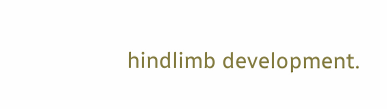hindlimb development.